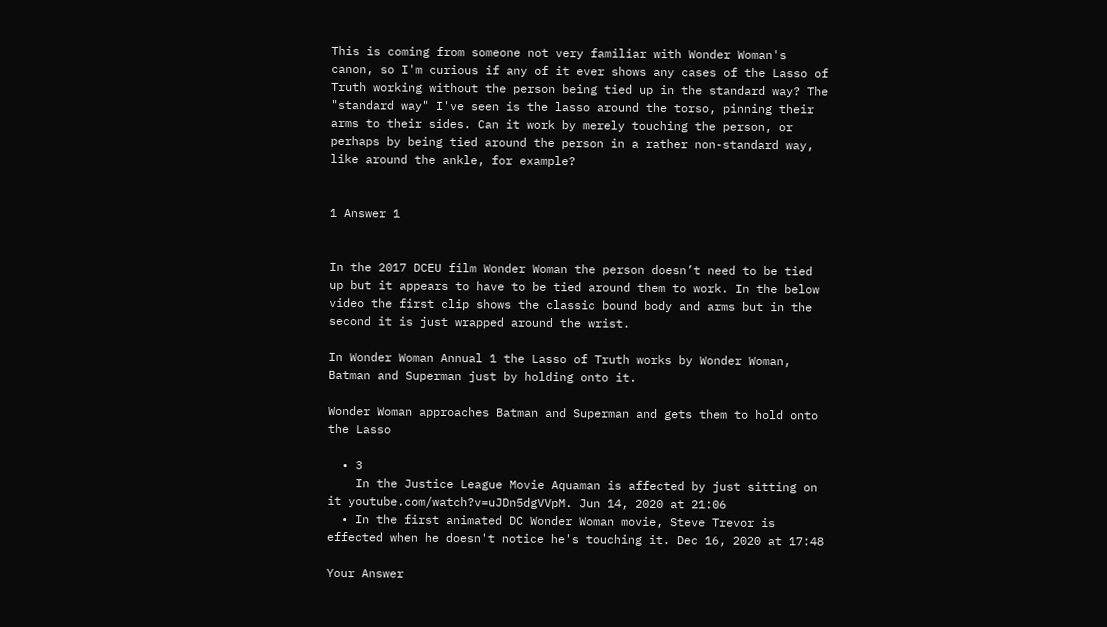This is coming from someone not very familiar with Wonder Woman's canon, so I'm curious if any of it ever shows any cases of the Lasso of Truth working without the person being tied up in the standard way? The "standard way" I've seen is the lasso around the torso, pinning their arms to their sides. Can it work by merely touching the person, or perhaps by being tied around the person in a rather non-standard way, like around the ankle, for example?


1 Answer 1


In the 2017 DCEU film Wonder Woman the person doesn’t need to be tied up but it appears to have to be tied around them to work. In the below video the first clip shows the classic bound body and arms but in the second it is just wrapped around the wrist.

In Wonder Woman Annual 1 the Lasso of Truth works by Wonder Woman, Batman and Superman just by holding onto it.

Wonder Woman approaches Batman and Superman and gets them to hold onto the Lasso

  • 3
    In the Justice League Movie Aquaman is affected by just sitting on it youtube.com/watch?v=uJDn5dgVVpM. Jun 14, 2020 at 21:06
  • In the first animated DC Wonder Woman movie, Steve Trevor is effected when he doesn't notice he's touching it. Dec 16, 2020 at 17:48

Your Answer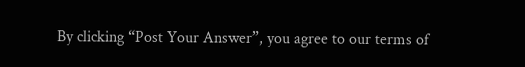By clicking “Post Your Answer”, you agree to our terms of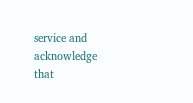service and acknowledge that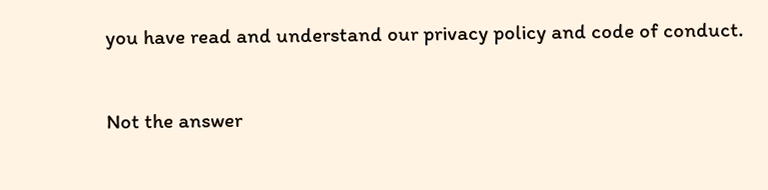you have read and understand our privacy policy and code of conduct.

Not the answer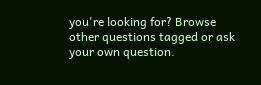you're looking for? Browse other questions tagged or ask your own question.